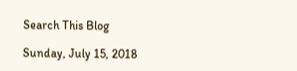Search This Blog

Sunday, July 15, 2018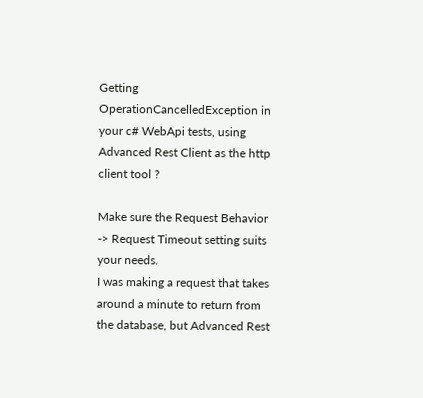Getting OperationCancelledException in your c# WebApi tests, using Advanced Rest Client as the http client tool ?

Make sure the Request Behavior -> Request Timeout setting suits your needs.
I was making a request that takes around a minute to return from the database, but Advanced Rest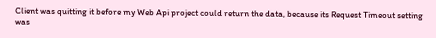Client was quitting it before my Web Api project could return the data, because its Request Timeout setting was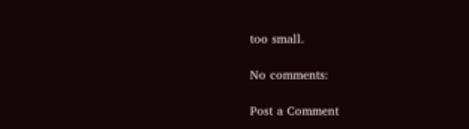too small.

No comments:

Post a Comment